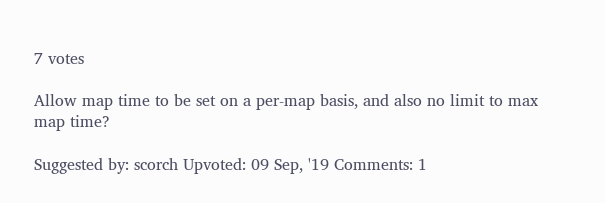7 votes

Allow map time to be set on a per-map basis, and also no limit to max map time?

Suggested by: scorch Upvoted: 09 Sep, '19 Comments: 1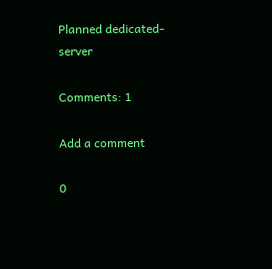Planned dedicated-server

Comments: 1

Add a comment

0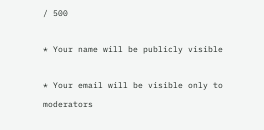/ 500

* Your name will be publicly visible

* Your email will be visible only to moderators